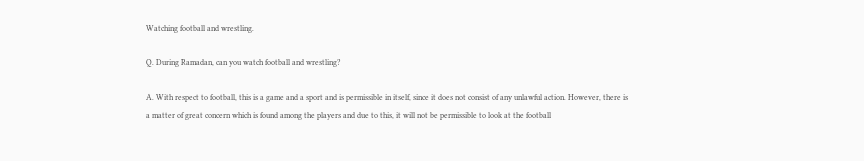Watching football and wrestling.

Q. During Ramadan, can you watch football and wrestling?

A. With respect to football, this is a game and a sport and is permissible in itself, since it does not consist of any unlawful action. However, there is a matter of great concern which is found among the players and due to this, it will not be permissible to look at the football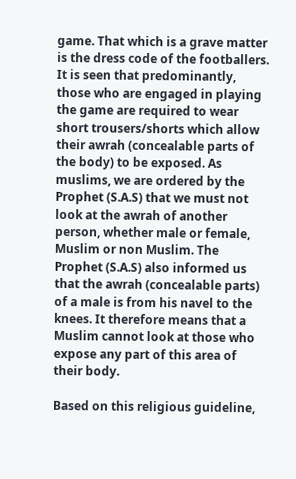game. That which is a grave matter is the dress code of the footballers. It is seen that predominantly, those who are engaged in playing the game are required to wear short trousers/shorts which allow their awrah (concealable parts of the body) to be exposed. As muslims, we are ordered by the Prophet (S.A.S) that we must not look at the awrah of another person, whether male or female, Muslim or non Muslim. The Prophet (S.A.S) also informed us that the awrah (concealable parts) of a male is from his navel to the knees. It therefore means that a Muslim cannot look at those who expose any part of this area of their body.

Based on this religious guideline,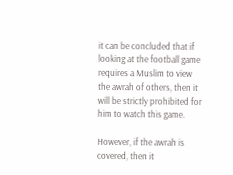it can be concluded that if looking at the football game requires a Muslim to view the awrah of others, then it will be strictly prohibited for him to watch this game.

However, if the awrah is covered, then it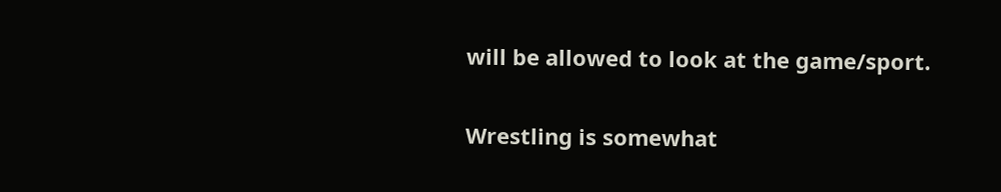will be allowed to look at the game/sport.

Wrestling is somewhat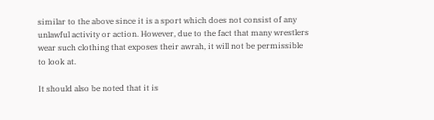similar to the above since it is a sport which does not consist of any unlawful activity or action. However, due to the fact that many wrestlers wear such clothing that exposes their awrah, it will not be permissible to look at.

It should also be noted that it is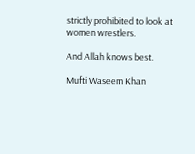strictly prohibited to look at women wrestlers.

And Allah knows best.

Mufti Waseem Khan